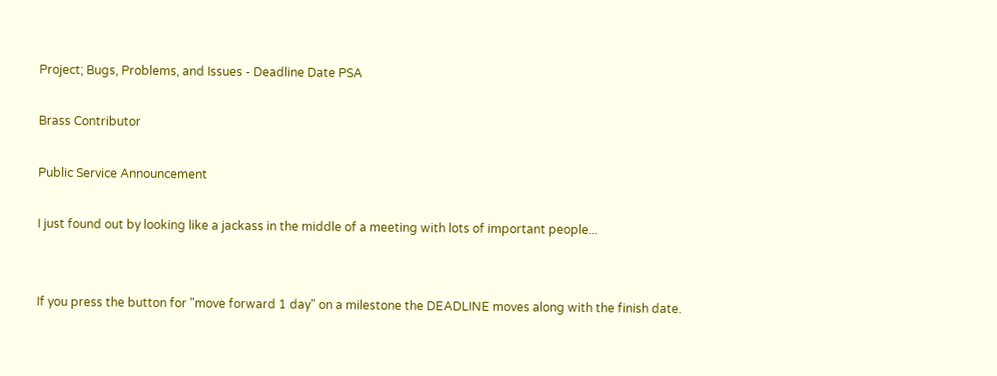Project; Bugs, Problems, and Issues - Deadline Date PSA

Brass Contributor

Public Service Announcement

I just found out by looking like a jackass in the middle of a meeting with lots of important people...


If you press the button for "move forward 1 day" on a milestone the DEADLINE moves along with the finish date.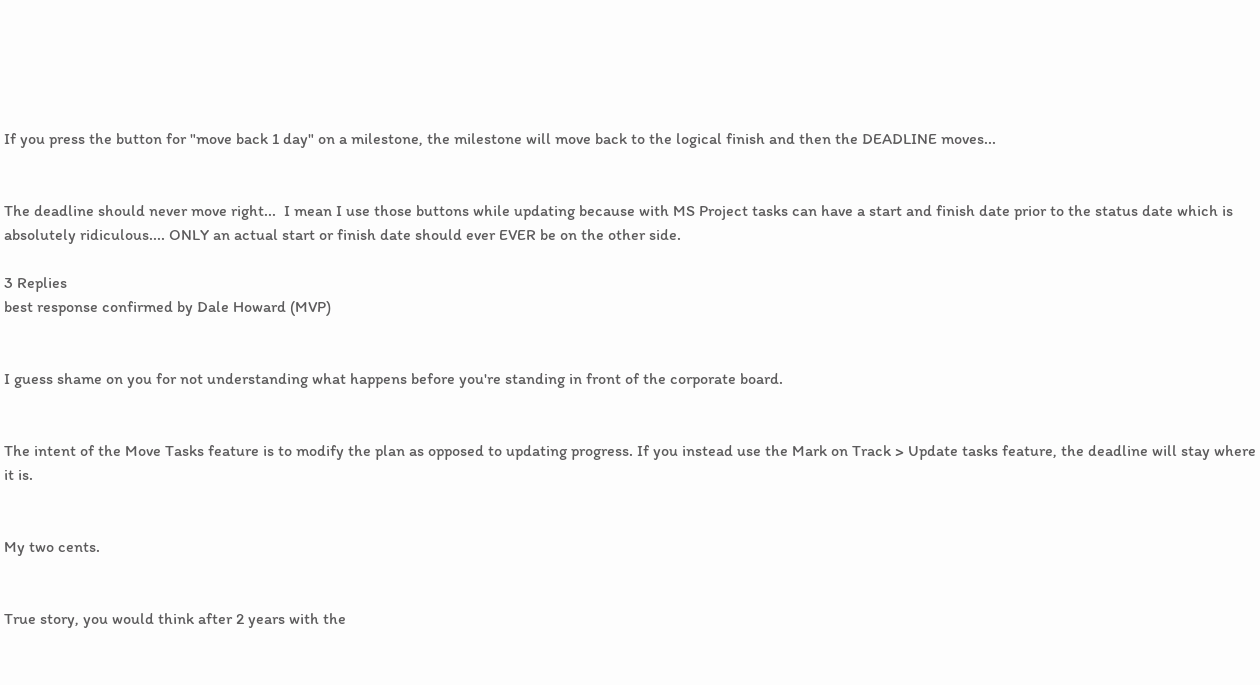If you press the button for "move back 1 day" on a milestone, the milestone will move back to the logical finish and then the DEADLINE moves...


The deadline should never move right...  I mean I use those buttons while updating because with MS Project tasks can have a start and finish date prior to the status date which is absolutely ridiculous.... ONLY an actual start or finish date should ever EVER be on the other side.

3 Replies
best response confirmed by Dale Howard (MVP)


I guess shame on you for not understanding what happens before you're standing in front of the corporate board.


The intent of the Move Tasks feature is to modify the plan as opposed to updating progress. If you instead use the Mark on Track > Update tasks feature, the deadline will stay where it is.


My two cents.


True story, you would think after 2 years with the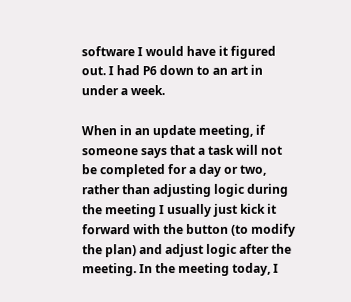software I would have it figured out. I had P6 down to an art in under a week.

When in an update meeting, if someone says that a task will not be completed for a day or two, rather than adjusting logic during the meeting I usually just kick it forward with the button (to modify the plan) and adjust logic after the meeting. In the meeting today, I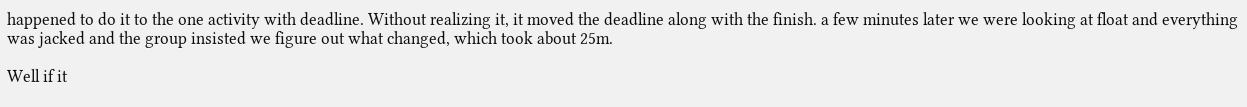happened to do it to the one activity with deadline. Without realizing it, it moved the deadline along with the finish. a few minutes later we were looking at float and everything was jacked and the group insisted we figure out what changed, which took about 25m.

Well if it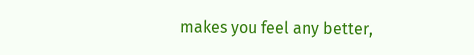makes you feel any better,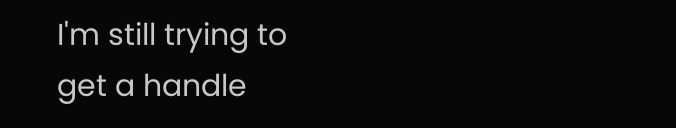I'm still trying to get a handle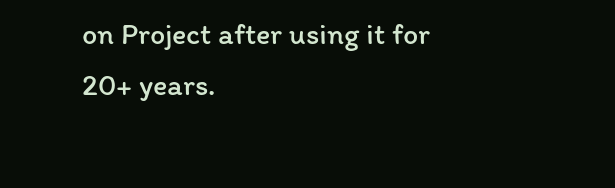on Project after using it for 20+ years.